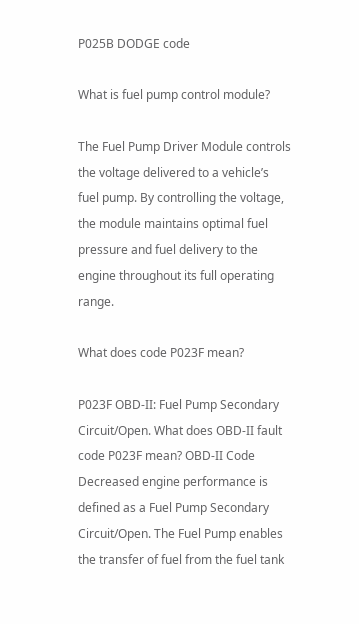P025B DODGE code

What is fuel pump control module?

The Fuel Pump Driver Module controls the voltage delivered to a vehicle’s fuel pump. By controlling the voltage, the module maintains optimal fuel pressure and fuel delivery to the engine throughout its full operating range.

What does code P023F mean?

P023F OBD-II: Fuel Pump Secondary Circuit/Open. What does OBD-II fault code P023F mean? OBD-II Code Decreased engine performance is defined as a Fuel Pump Secondary Circuit/Open. The Fuel Pump enables the transfer of fuel from the fuel tank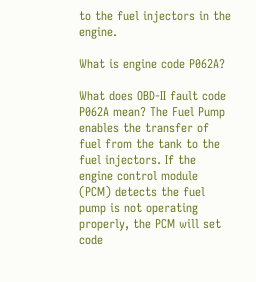to the fuel injectors in the engine.

What is engine code P062A?

What does OBD-II fault code P062A mean? The Fuel Pump enables the transfer of fuel from the tank to the fuel injectors. If the engine control module (PCM) detects the fuel pump is not operating properly, the PCM will set code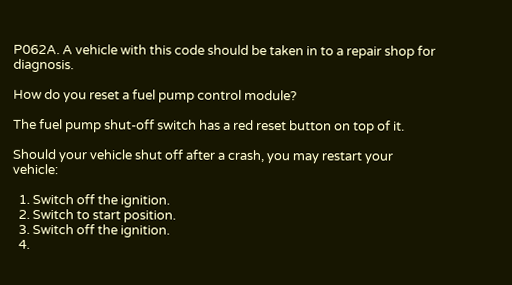P062A. A vehicle with this code should be taken in to a repair shop for diagnosis.

How do you reset a fuel pump control module?

The fuel pump shut-off switch has a red reset button on top of it.

Should your vehicle shut off after a crash, you may restart your vehicle:

  1. Switch off the ignition.
  2. Switch to start position.
  3. Switch off the ignition.
  4.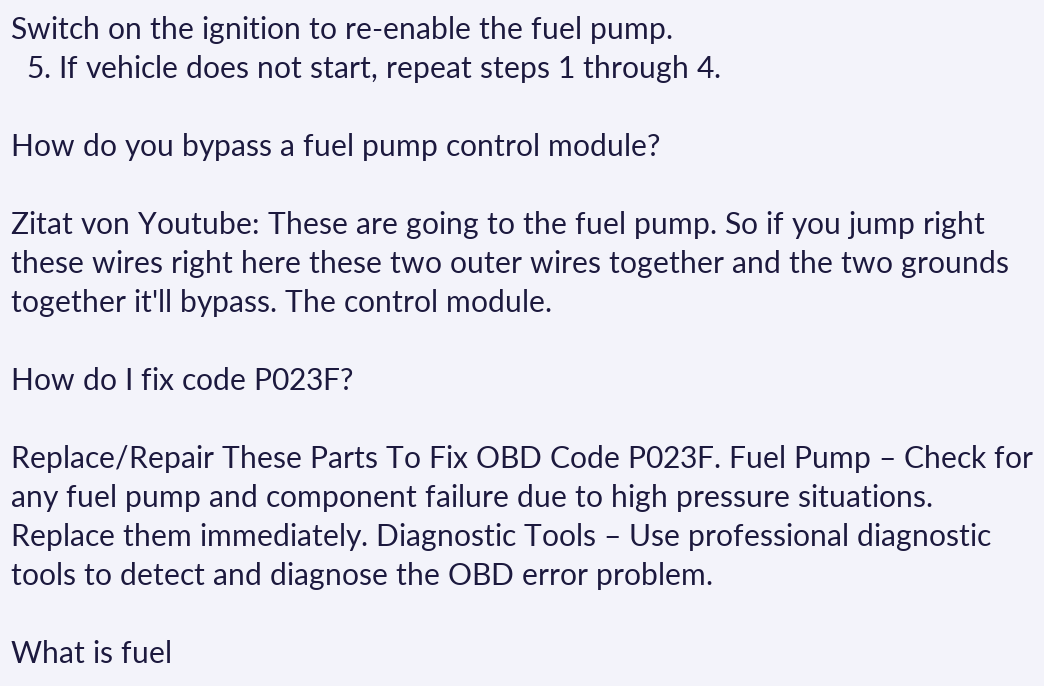Switch on the ignition to re-enable the fuel pump.
  5. If vehicle does not start, repeat steps 1 through 4.

How do you bypass a fuel pump control module?

Zitat von Youtube: These are going to the fuel pump. So if you jump right these wires right here these two outer wires together and the two grounds together it'll bypass. The control module.

How do I fix code P023F?

Replace/Repair These Parts To Fix OBD Code P023F. Fuel Pump – Check for any fuel pump and component failure due to high pressure situations. Replace them immediately. Diagnostic Tools – Use professional diagnostic tools to detect and diagnose the OBD error problem.

What is fuel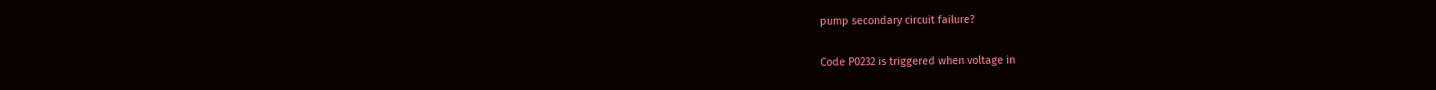pump secondary circuit failure?

Code P0232 is triggered when voltage in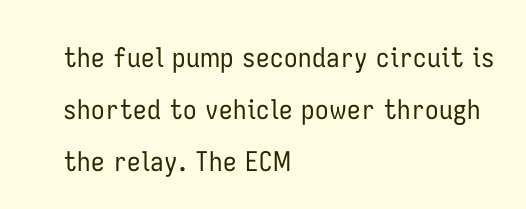the fuel pump secondary circuit is shorted to vehicle power through the relay. The ECM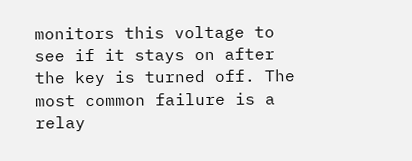monitors this voltage to see if it stays on after the key is turned off. The most common failure is a relay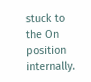stuck to the On position internally.